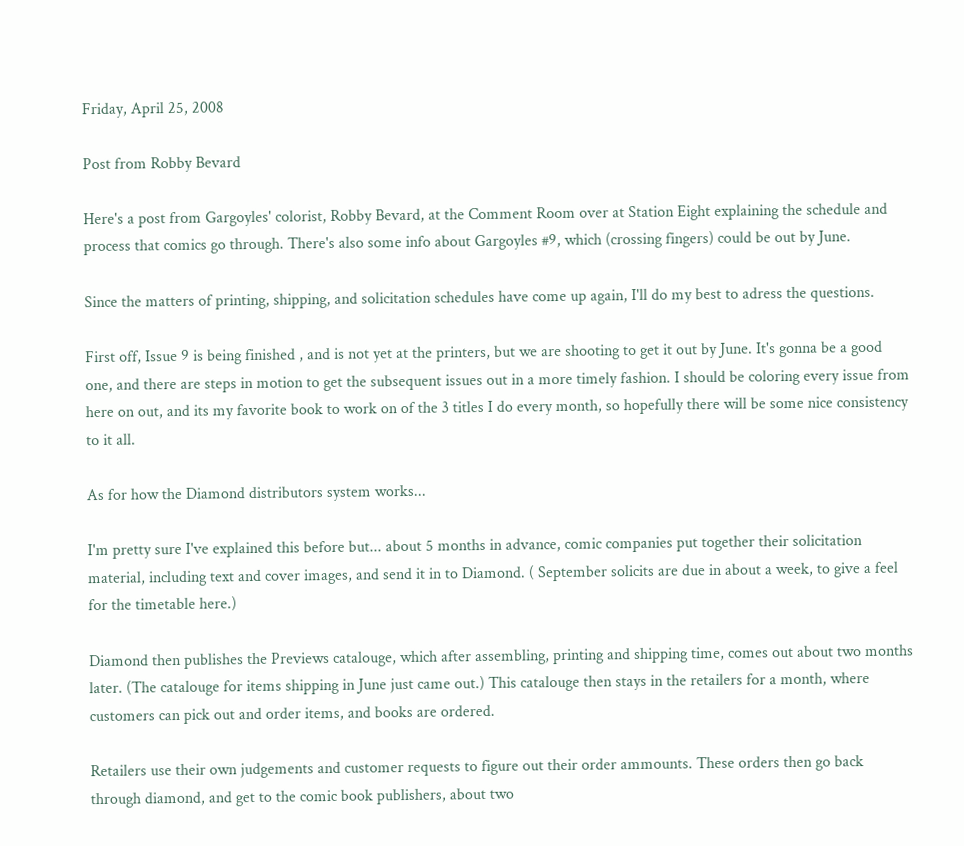Friday, April 25, 2008

Post from Robby Bevard

Here's a post from Gargoyles' colorist, Robby Bevard, at the Comment Room over at Station Eight explaining the schedule and process that comics go through. There's also some info about Gargoyles #9, which (crossing fingers) could be out by June.

Since the matters of printing, shipping, and solicitation schedules have come up again, I'll do my best to adress the questions.

First off, Issue 9 is being finished , and is not yet at the printers, but we are shooting to get it out by June. It's gonna be a good one, and there are steps in motion to get the subsequent issues out in a more timely fashion. I should be coloring every issue from here on out, and its my favorite book to work on of the 3 titles I do every month, so hopefully there will be some nice consistency to it all.

As for how the Diamond distributors system works...

I'm pretty sure I've explained this before but... about 5 months in advance, comic companies put together their solicitation material, including text and cover images, and send it in to Diamond. ( September solicits are due in about a week, to give a feel for the timetable here.)

Diamond then publishes the Previews catalouge, which after assembling, printing and shipping time, comes out about two months later. (The catalouge for items shipping in June just came out.) This catalouge then stays in the retailers for a month, where customers can pick out and order items, and books are ordered.

Retailers use their own judgements and customer requests to figure out their order ammounts. These orders then go back through diamond, and get to the comic book publishers, about two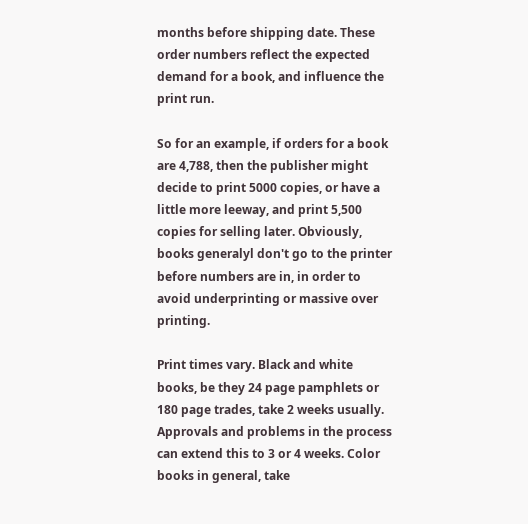months before shipping date. These order numbers reflect the expected demand for a book, and influence the print run.

So for an example, if orders for a book are 4,788, then the publisher might decide to print 5000 copies, or have a little more leeway, and print 5,500 copies for selling later. Obviously, books generalyl don't go to the printer before numbers are in, in order to avoid underprinting or massive over printing.

Print times vary. Black and white books, be they 24 page pamphlets or 180 page trades, take 2 weeks usually. Approvals and problems in the process can extend this to 3 or 4 weeks. Color books in general, take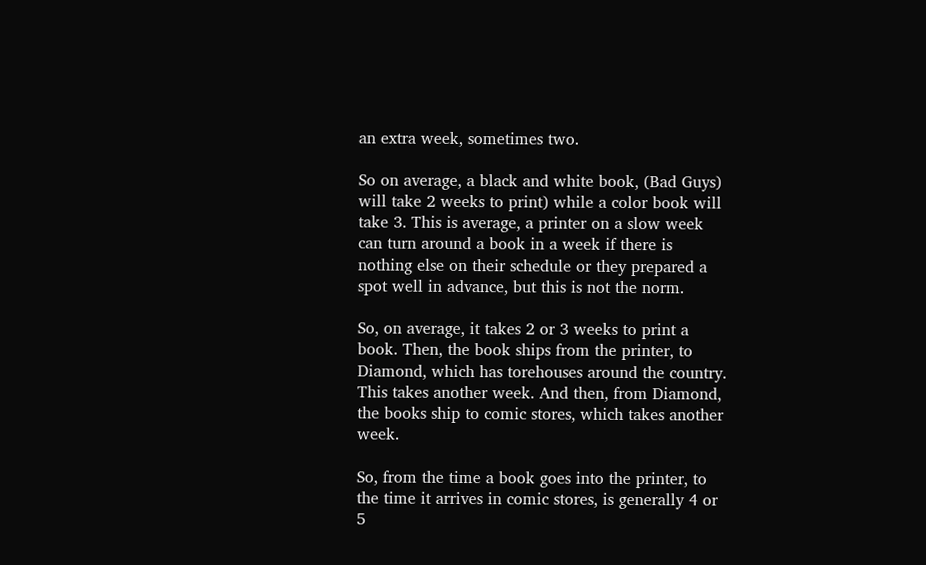an extra week, sometimes two.

So on average, a black and white book, (Bad Guys) will take 2 weeks to print) while a color book will take 3. This is average, a printer on a slow week can turn around a book in a week if there is nothing else on their schedule or they prepared a spot well in advance, but this is not the norm.

So, on average, it takes 2 or 3 weeks to print a book. Then, the book ships from the printer, to Diamond, which has torehouses around the country. This takes another week. And then, from Diamond, the books ship to comic stores, which takes another week.

So, from the time a book goes into the printer, to the time it arrives in comic stores, is generally 4 or 5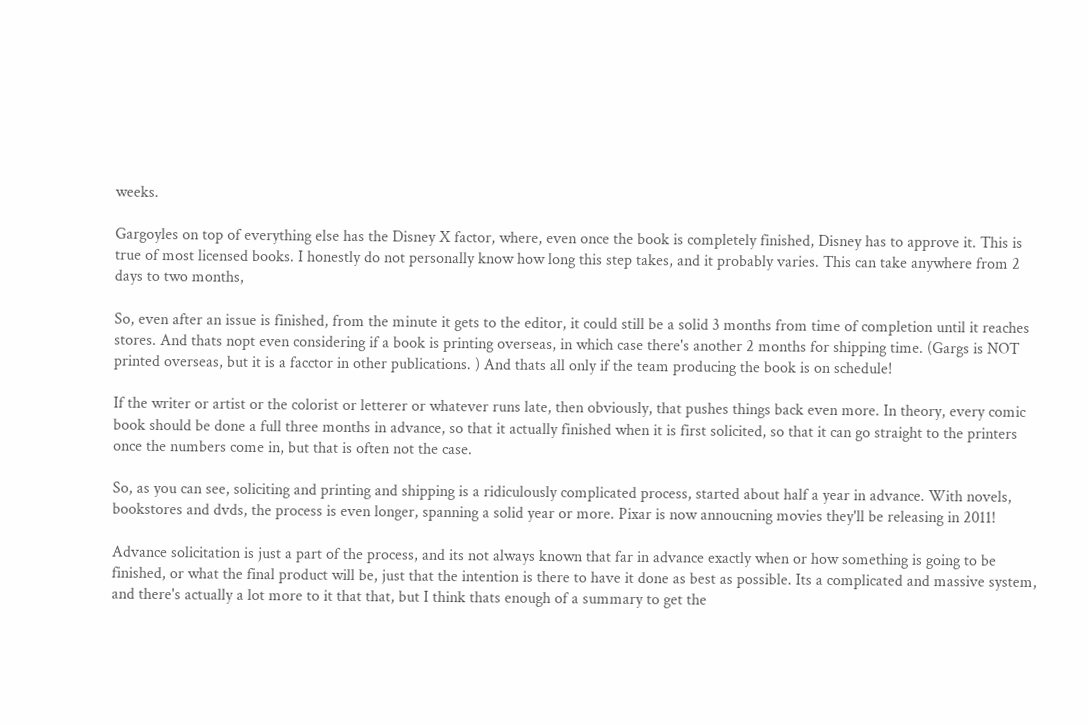weeks.

Gargoyles on top of everything else has the Disney X factor, where, even once the book is completely finished, Disney has to approve it. This is true of most licensed books. I honestly do not personally know how long this step takes, and it probably varies. This can take anywhere from 2 days to two months,

So, even after an issue is finished, from the minute it gets to the editor, it could still be a solid 3 months from time of completion until it reaches stores. And thats nopt even considering if a book is printing overseas, in which case there's another 2 months for shipping time. (Gargs is NOT printed overseas, but it is a facctor in other publications. ) And thats all only if the team producing the book is on schedule!

If the writer or artist or the colorist or letterer or whatever runs late, then obviously, that pushes things back even more. In theory, every comic book should be done a full three months in advance, so that it actually finished when it is first solicited, so that it can go straight to the printers once the numbers come in, but that is often not the case.

So, as you can see, soliciting and printing and shipping is a ridiculously complicated process, started about half a year in advance. With novels, bookstores and dvds, the process is even longer, spanning a solid year or more. Pixar is now annoucning movies they'll be releasing in 2011!

Advance solicitation is just a part of the process, and its not always known that far in advance exactly when or how something is going to be finished, or what the final product will be, just that the intention is there to have it done as best as possible. Its a complicated and massive system, and there's actually a lot more to it that that, but I think thats enough of a summary to get the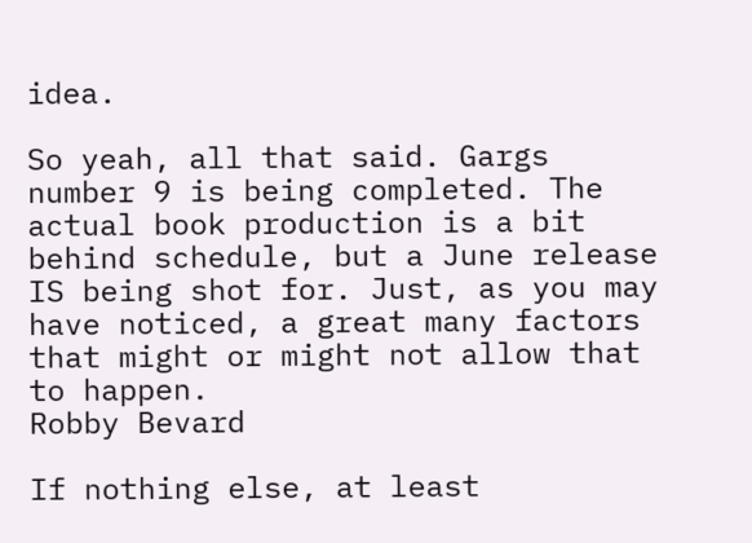idea.

So yeah, all that said. Gargs number 9 is being completed. The actual book production is a bit behind schedule, but a June release IS being shot for. Just, as you may have noticed, a great many factors that might or might not allow that to happen.
Robby Bevard

If nothing else, at least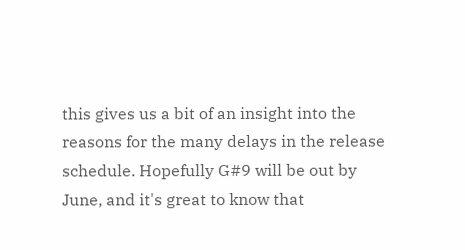this gives us a bit of an insight into the reasons for the many delays in the release schedule. Hopefully G#9 will be out by June, and it's great to know that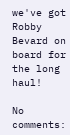we've got Robby Bevard on board for the long haul!

No comments: